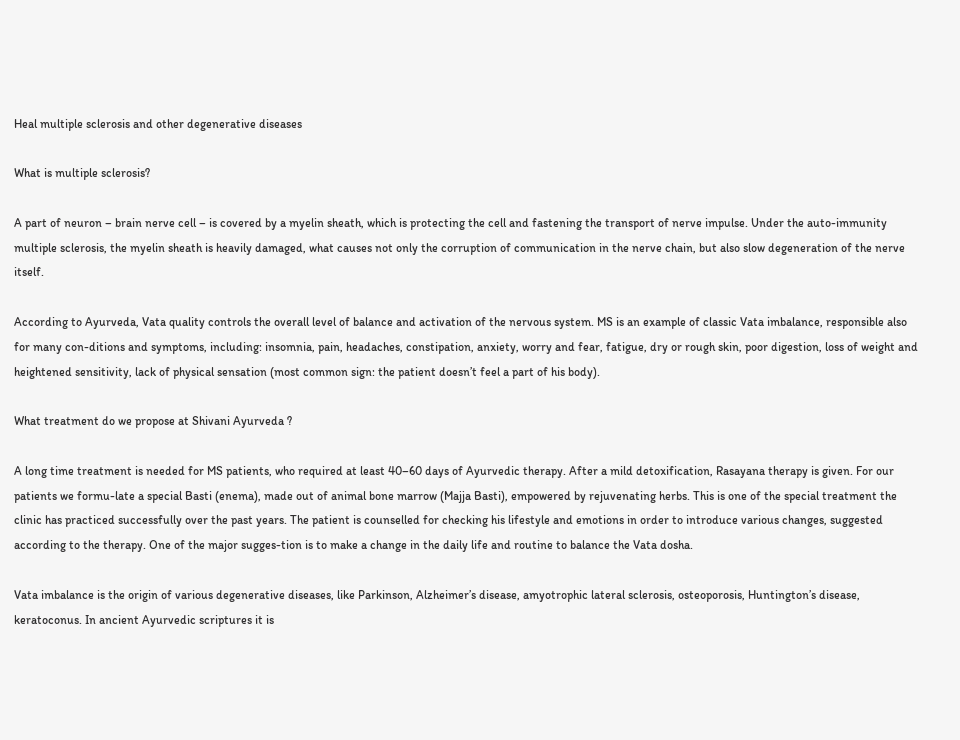Heal multiple sclerosis and other degenerative diseases

What is multiple sclerosis?

A part of neuron – brain nerve cell – is covered by a myelin sheath, which is protecting the cell and fastening the transport of nerve impulse. Under the auto-immunity multiple sclerosis, the myelin sheath is heavily damaged, what causes not only the corruption of communication in the nerve chain, but also slow degeneration of the nerve itself.

According to Ayurveda, Vata quality controls the overall level of balance and activation of the nervous system. MS is an example of classic Vata imbalance, responsible also for many con-ditions and symptoms, including: insomnia, pain, headaches, constipation, anxiety, worry and fear, fatigue, dry or rough skin, poor digestion, loss of weight and heightened sensitivity, lack of physical sensation (most common sign: the patient doesn’t feel a part of his body).

What treatment do we propose at Shivani Ayurveda ?

A long time treatment is needed for MS patients, who required at least 40–60 days of Ayurvedic therapy. After a mild detoxification, Rasayana therapy is given. For our patients we formu-late a special Basti (enema), made out of animal bone marrow (Majja Basti), empowered by rejuvenating herbs. This is one of the special treatment the clinic has practiced successfully over the past years. The patient is counselled for checking his lifestyle and emotions in order to introduce various changes, suggested according to the therapy. One of the major sugges-tion is to make a change in the daily life and routine to balance the Vata dosha.

Vata imbalance is the origin of various degenerative diseases, like Parkinson, Alzheimer’s disease, amyotrophic lateral sclerosis, osteoporosis, Huntington’s disease, keratoconus. In ancient Ayurvedic scriptures it is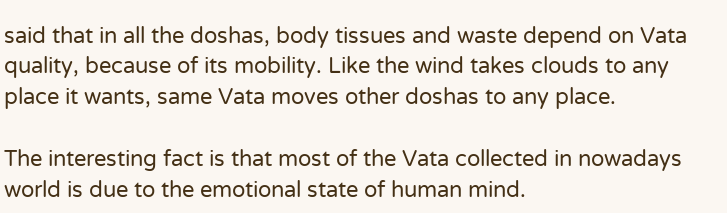said that in all the doshas, body tissues and waste depend on Vata quality, because of its mobility. Like the wind takes clouds to any place it wants, same Vata moves other doshas to any place.

The interesting fact is that most of the Vata collected in nowadays world is due to the emotional state of human mind.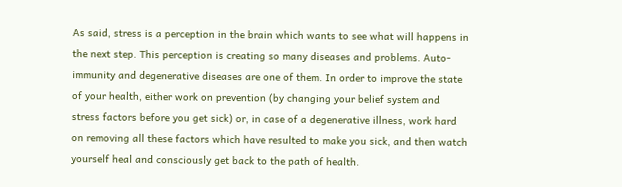As said, stress is a perception in the brain which wants to see what will happens in the next step. This perception is creating so many diseases and problems. Auto-immunity and degenerative diseases are one of them. In order to improve the state of your health, either work on prevention (by changing your belief system and stress factors before you get sick) or, in case of a degenerative illness, work hard on removing all these factors which have resulted to make you sick, and then watch yourself heal and consciously get back to the path of health.